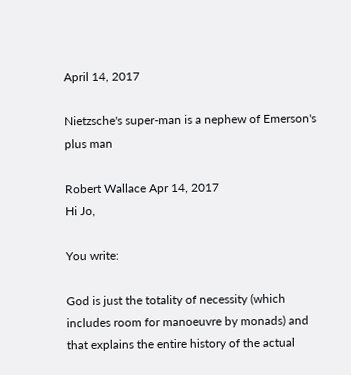April 14, 2017

Nietzsche's super-man is a nephew of Emerson's plus man

Robert Wallace Apr 14, 2017
Hi Jo,

You write:

God is just the totality of necessity (which includes room for manoeuvre by monads) and that explains the entire history of the actual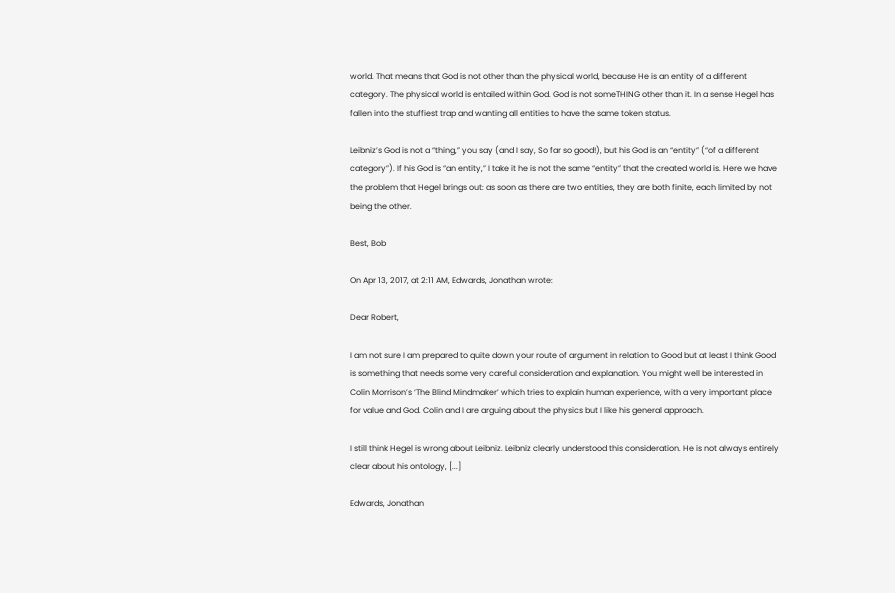world. That means that God is not other than the physical world, because He is an entity of a different category. The physical world is entailed within God. God is not someTHING other than it. In a sense Hegel has fallen into the stuffiest trap and wanting all entities to have the same token status.

Leibniz’s God is not a “thing,” you say (and I say, So far so good!), but his God is an “entity” (“of a different category”). If his God is “an entity,” I take it he is not the same “entity” that the created world is. Here we have the problem that Hegel brings out: as soon as there are two entities, they are both finite, each limited by not being the other.

Best, Bob

On Apr 13, 2017, at 2:11 AM, Edwards, Jonathan wrote:

Dear Robert,

I am not sure I am prepared to quite down your route of argument in relation to Good but at least I think Good is something that needs some very careful consideration and explanation. You might well be interested in Colin Morrison’s ‘The Blind Mindmaker’ which tries to explain human experience, with a very important place for value and God. Colin and I are arguing about the physics but I like his general approach.

I still think Hegel is wrong about Leibniz. Leibniz clearly understood this consideration. He is not always entirely clear about his ontology, [...]

Edwards, Jonathan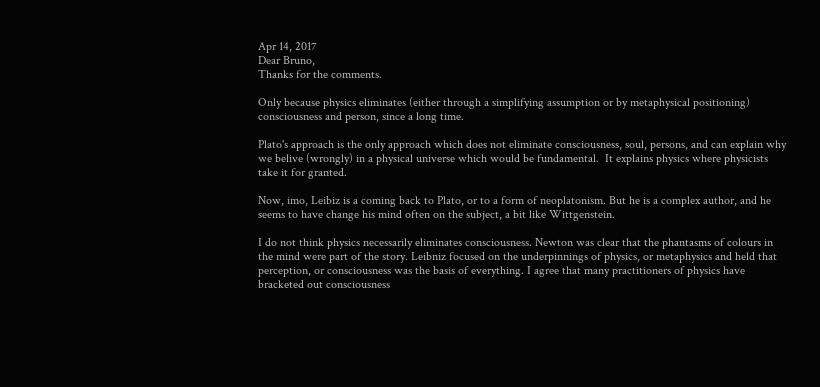Apr 14, 2017
Dear Bruno,
Thanks for the comments.

Only because physics eliminates (either through a simplifying assumption or by metaphysical positioning) consciousness and person, since a long time.

Plato's approach is the only approach which does not eliminate consciousness, soul, persons, and can explain why we belive (wrongly) in a physical universe which would be fundamental.  It explains physics where physicists take it for granted.

Now, imo, Leibiz is a coming back to Plato, or to a form of neoplatonism. But he is a complex author, and he seems to have change his mind often on the subject, a bit like Wittgenstein.

I do not think physics necessarily eliminates consciousness. Newton was clear that the phantasms of colours in the mind were part of the story. Leibniz focused on the underpinnings of physics, or metaphysics and held that perception, or consciousness was the basis of everything. I agree that many practitioners of physics have bracketed out consciousness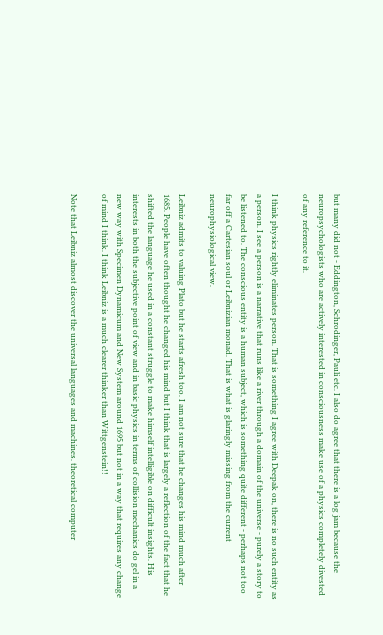but many did not - Eddington, Schrodinger, Pauli etc. I also do agree that there is a log jam because the neuropsychologists who are actively interested in consciousness make use of a physics completely divested of any reference to it.

I think physics rightly eliminates person. That is something I agree with Deepak on, there is no such entity as a person. I see a person is a narrative that runs like a river through a domain of the universe - purely a story to be listened to. The conscious entity is a human subject, which is something quite different - perhaps not too far off a Cartesian soul or Leibnizian monad. That is what is glaringly missing from the current neurophysiological view.

Leibniz admits to valuing Plato but he starts afresh too. I am not sure that he changes his mind much after 1685. People have often thought he changed his mind but I think that is largely a reflection of the fact that he shifted the language he used in a constant struggle to make himself intelligible on difficult insights. His interests in both the subjective point of view and in basic physics in terms of collision mechanics do gel in a new way with Specimen Dynamicum and New System around 1695 but not in a way that requires any change of mind I think. I think Leibniz is a much clearer thinker than Wittgenstein!!

Note that Leibniz almost discover the universal languages and machines. theoretical computer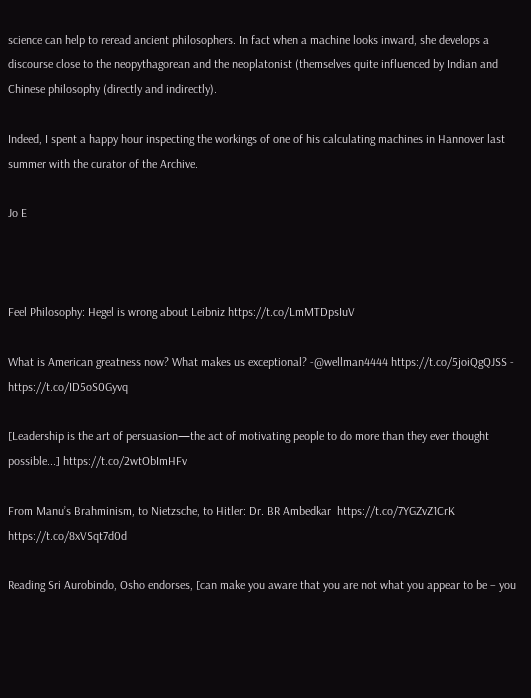science can help to reread ancient philosophers. In fact when a machine looks inward, she develops a discourse close to the neopythagorean and the neoplatonist (themselves quite influenced by Indian and Chinese philosophy (directly and indirectly).

Indeed, I spent a happy hour inspecting the workings of one of his calculating machines in Hannover last summer with the curator of the Archive.

Jo E



Feel Philosophy: Hegel is wrong about Leibniz https://t.co/LmMTDpsIuV

What is American greatness now? What makes us exceptional? -@wellman4444 https://t.co/5joiQgQJSS - https://t.co/ID5oS0Gyvq

[Leadership is the art of persuasion—the act of motivating people to do more than they ever thought possible...] https://t.co/2wtObImHFv

From Manu’s Brahminism, to Nietzsche, to Hitler: Dr. BR Ambedkar  https://t.co/7YGZvZ1CrK https://t.co/8xVSqt7d0d

Reading Sri Aurobindo, Osho endorses, [can make you aware that you are not what you appear to be – you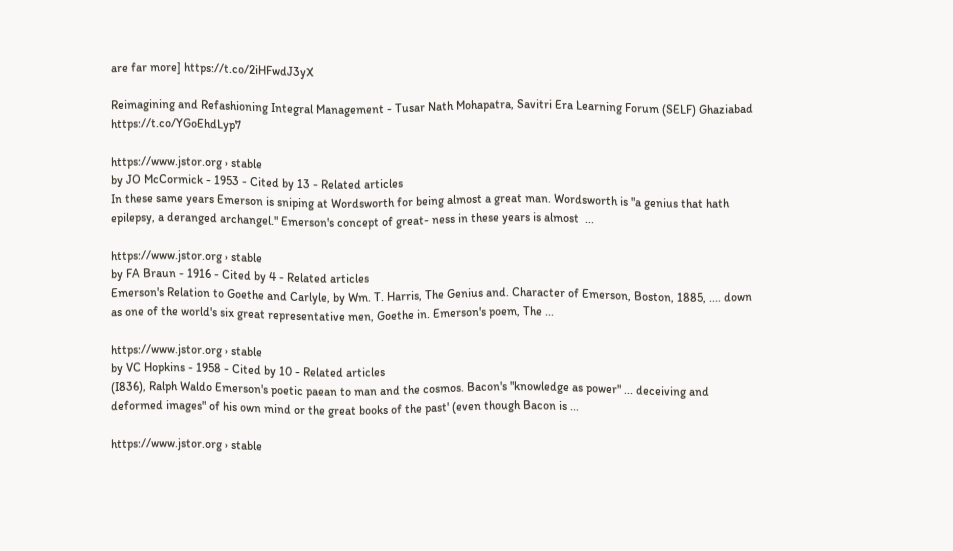are far more] https://t.co/2iHFwdJ3yX

Reimagining and Refashioning Integral Management - Tusar Nath Mohapatra, Savitri Era Learning Forum (SELF) Ghaziabad https://t.co/YGoEhdLyp7

https://www.jstor.org › stable
by JO McCormick - 1953 - Cited by 13 - Related articles
In these same years Emerson is sniping at Wordsworth for being almost a great man. Wordsworth is "a genius that hath epilepsy, a deranged archangel." Emerson's concept of great- ness in these years is almost  ...

https://www.jstor.org › stable
by FA Braun - 1916 - Cited by 4 - Related articles
Emerson's Relation to Goethe and Carlyle, by Wm. T. Harris, The Genius and. Character of Emerson, Boston, 1885, .... down as one of the world's six great representative men, Goethe in. Emerson's poem, The ...

https://www.jstor.org › stable
by VC Hopkins - 1958 - Cited by 10 - Related articles
(I836), Ralph Waldo Emerson's poetic paean to man and the cosmos. Bacon's "knowledge as power" ... deceiving and deformed images" of his own mind or the great books of the past' (even though Bacon is ...

https://www.jstor.org › stable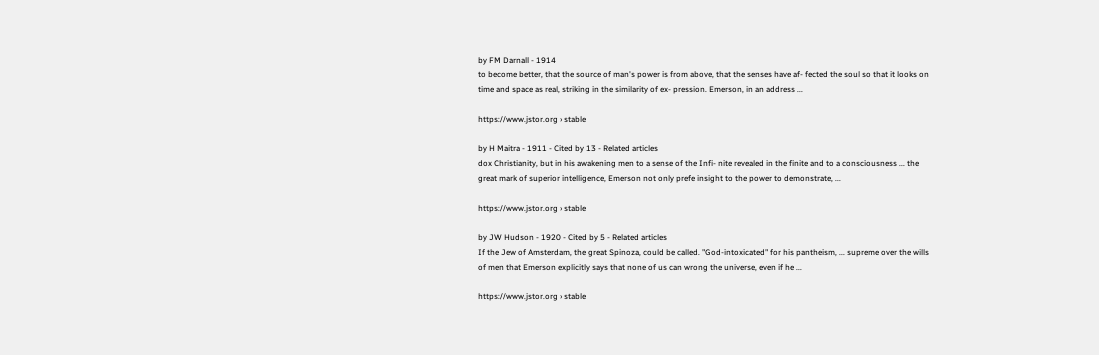by FM Darnall - 1914
to become better, that the source of man's power is from above, that the senses have af- fected the soul so that it looks on time and space as real, striking in the similarity of ex- pression. Emerson, in an address ...

https://www.jstor.org › stable

by H Maitra - 1911 - Cited by 13 - Related articles
dox Christianity, but in his awakening men to a sense of the Infi- nite revealed in the finite and to a consciousness ... the great mark of superior intelligence, Emerson not only prefe insight to the power to demonstrate, ...

https://www.jstor.org › stable

by JW Hudson - 1920 - Cited by 5 - Related articles
If the Jew of Amsterdam, the great Spinoza, could be called. "God-intoxicated" for his pantheism, ... supreme over the wills of men that Emerson explicitly says that none of us can wrong the universe, even if he ...

https://www.jstor.org › stable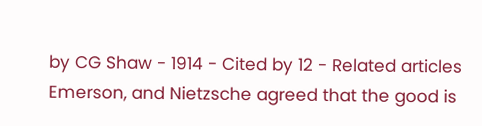by CG Shaw - 1914 - Cited by 12 - Related articles
Emerson, and Nietzsche agreed that the good is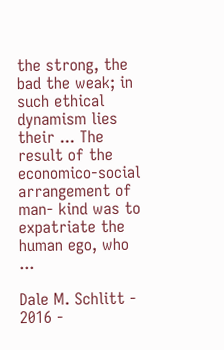the strong, the bad the weak; in such ethical dynamism lies their ... The result of the economico-social arrangement of man- kind was to expatriate the human ego, who ...

Dale M. Schlitt - 2016 -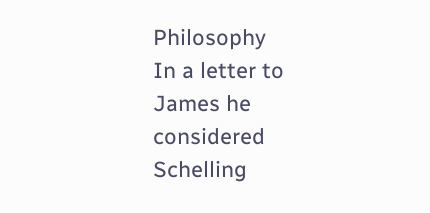Philosophy
In a letter to James he considered Schelling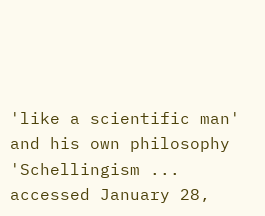'like a scientific man' and his own philosophy 'Schellingism ... accessed January 28,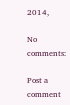2014,

No comments:

Post a comment